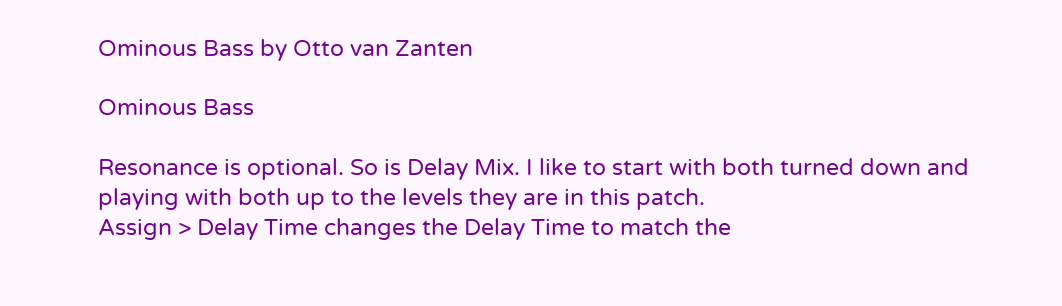Ominous Bass by Otto van Zanten

Ominous Bass

Resonance is optional. So is Delay Mix. I like to start with both turned down and playing with both up to the levels they are in this patch.
Assign > Delay Time changes the Delay Time to match the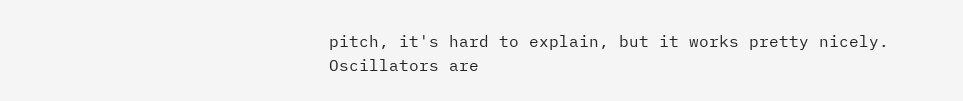pitch, it's hard to explain, but it works pretty nicely.
Oscillators are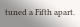tuned a Fifth apart.